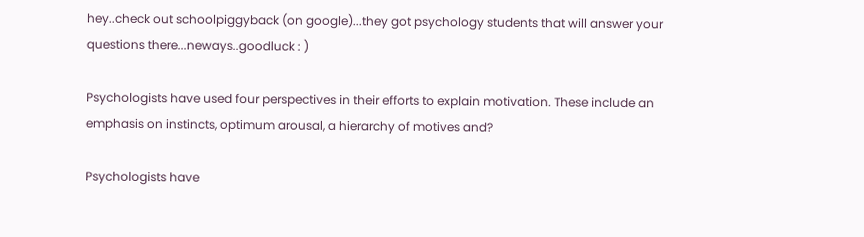hey..check out schoolpiggyback (on google)...they got psychology students that will answer your questions there...neways..goodluck : )

Psychologists have used four perspectives in their efforts to explain motivation. These include an emphasis on instincts, optimum arousal, a hierarchy of motives and?

Psychologists have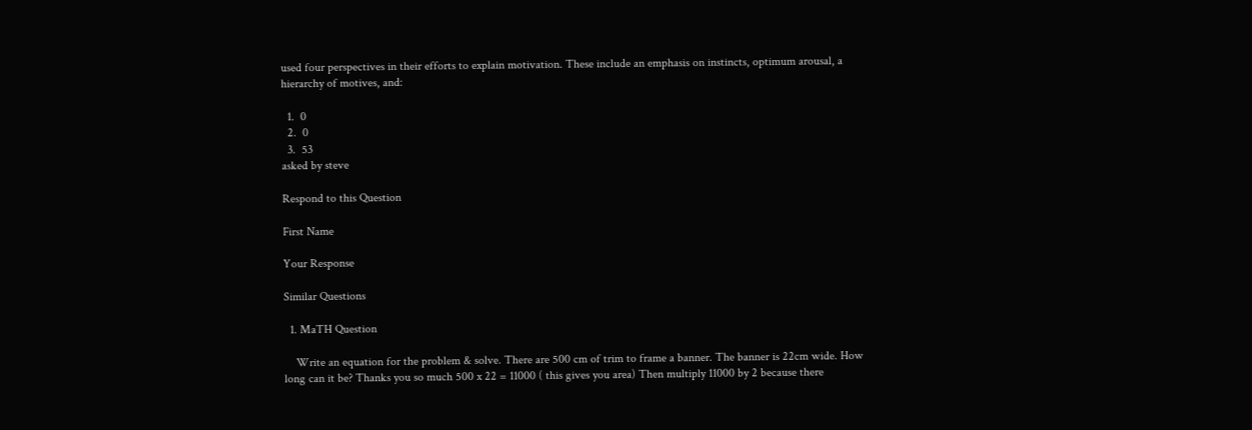used four perspectives in their efforts to explain motivation. These include an emphasis on instincts, optimum arousal, a hierarchy of motives, and:

  1.  0
  2.  0
  3.  53
asked by steve

Respond to this Question

First Name

Your Response

Similar Questions

  1. MaTH Question

    Write an equation for the problem & solve. There are 500 cm of trim to frame a banner. The banner is 22cm wide. How long can it be? Thanks you so much 500 x 22 = 11000 ( this gives you area) Then multiply 11000 by 2 because there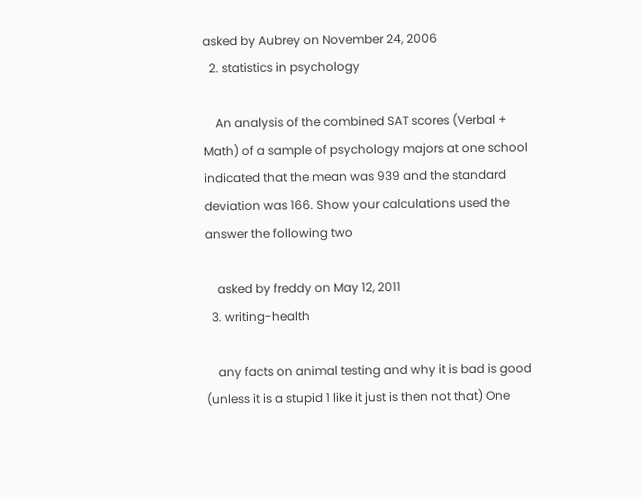asked by Aubrey on November 24, 2006
  2. statistics in psychology

    An analysis of the combined SAT scores (Verbal + Math) of a sample of psychology majors at one school indicated that the mean was 939 and the standard deviation was 166. Show your calculations used the answer the following two

    asked by freddy on May 12, 2011
  3. writing-health

    any facts on animal testing and why it is bad is good (unless it is a stupid 1 like it just is then not that) One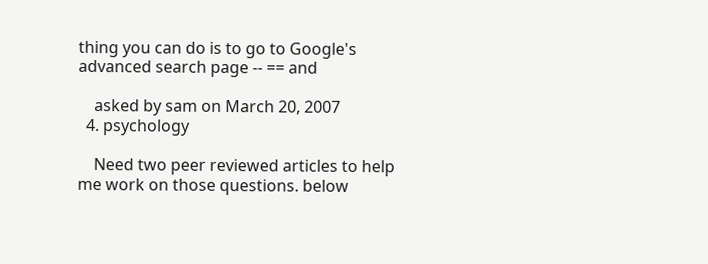thing you can do is to go to Google's advanced search page -- == and

    asked by sam on March 20, 2007
  4. psychology

    Need two peer reviewed articles to help me work on those questions. below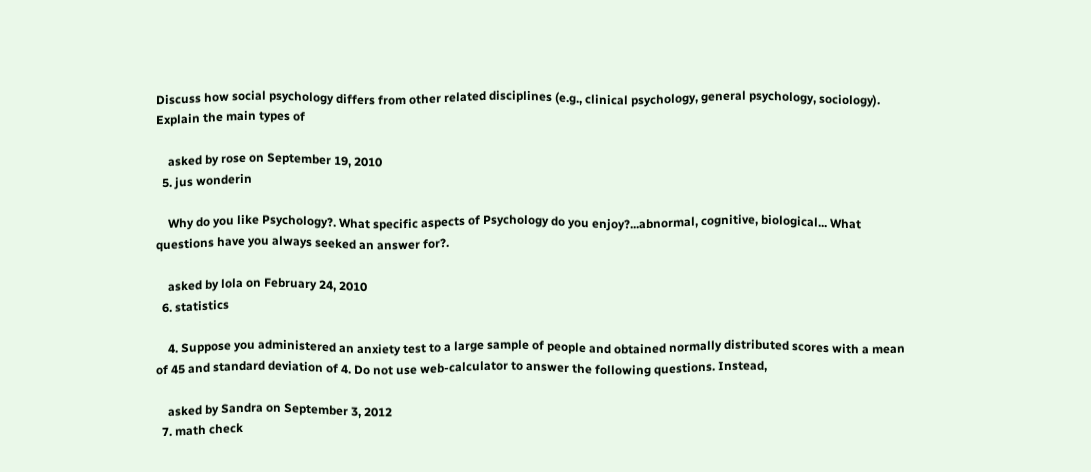Discuss how social psychology differs from other related disciplines (e.g., clinical psychology, general psychology, sociology). Explain the main types of

    asked by rose on September 19, 2010
  5. jus wonderin

    Why do you like Psychology?. What specific aspects of Psychology do you enjoy?...abnormal, cognitive, biological... What questions have you always seeked an answer for?.

    asked by lola on February 24, 2010
  6. statistics

    4. Suppose you administered an anxiety test to a large sample of people and obtained normally distributed scores with a mean of 45 and standard deviation of 4. Do not use web-calculator to answer the following questions. Instead,

    asked by Sandra on September 3, 2012
  7. math check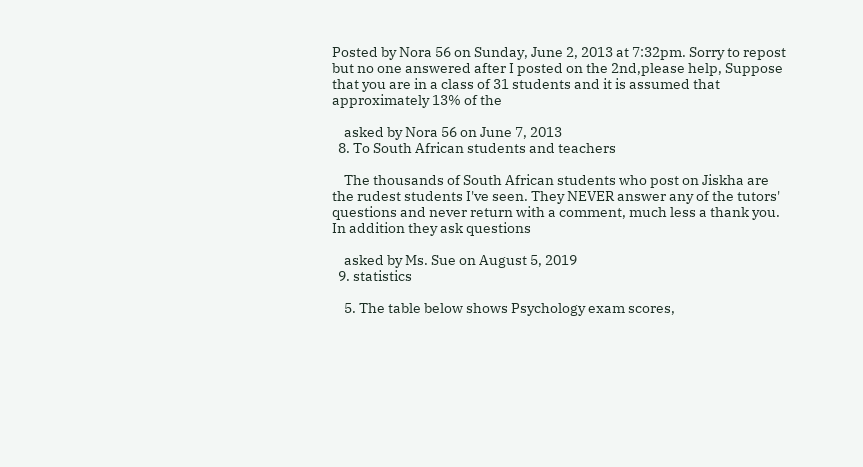Posted by Nora 56 on Sunday, June 2, 2013 at 7:32pm. Sorry to repost but no one answered after I posted on the 2nd,please help, Suppose that you are in a class of 31 students and it is assumed that approximately 13% of the

    asked by Nora 56 on June 7, 2013
  8. To South African students and teachers

    The thousands of South African students who post on Jiskha are the rudest students I've seen. They NEVER answer any of the tutors' questions and never return with a comment, much less a thank you. In addition they ask questions

    asked by Ms. Sue on August 5, 2019
  9. statistics

    5. The table below shows Psychology exam scores,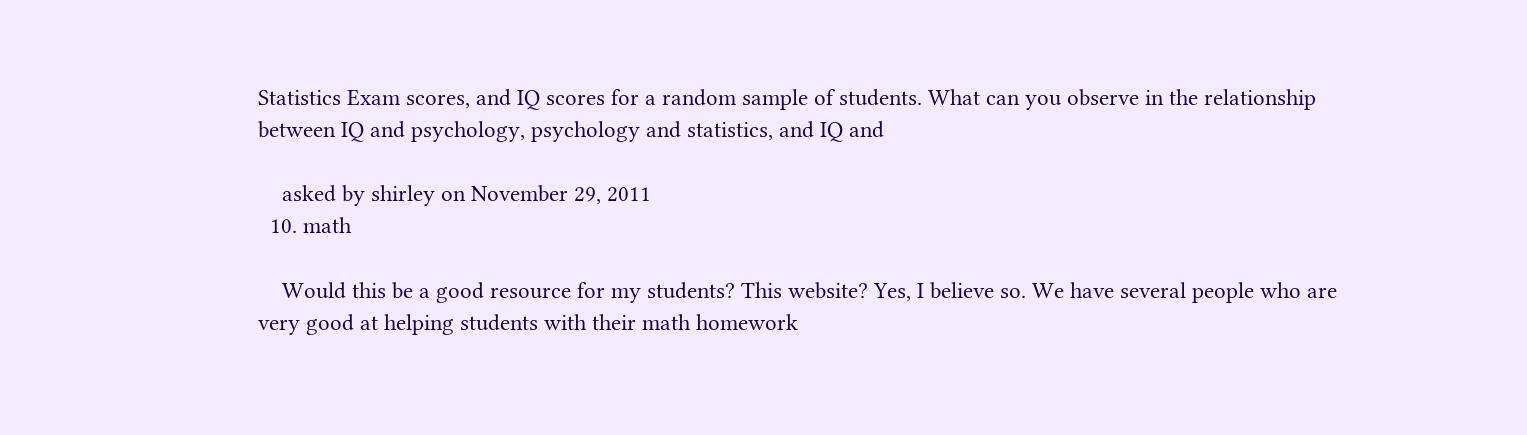Statistics Exam scores, and IQ scores for a random sample of students. What can you observe in the relationship between IQ and psychology, psychology and statistics, and IQ and

    asked by shirley on November 29, 2011
  10. math

    Would this be a good resource for my students? This website? Yes, I believe so. We have several people who are very good at helping students with their math homework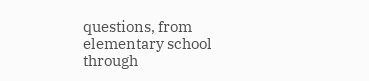questions, from elementary school through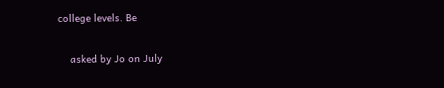college levels. Be

    asked by Jo on July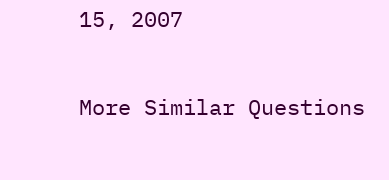15, 2007

More Similar Questions